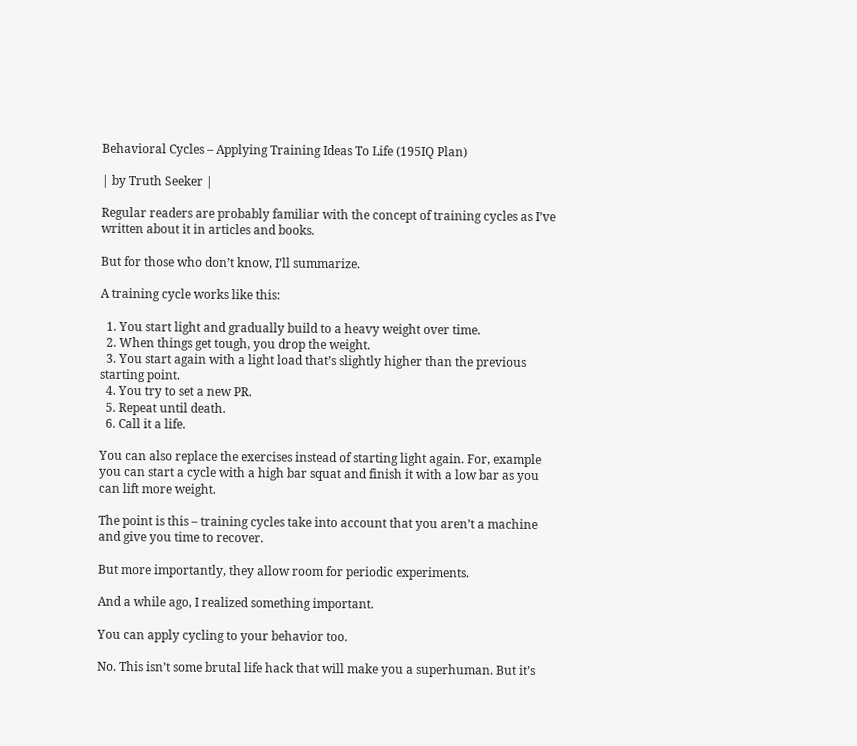Behavioral Cycles – Applying Training Ideas To Life (195IQ Plan)

| by Truth Seeker |

Regular readers are probably familiar with the concept of training cycles as I’ve written about it in articles and books.

But for those who don’t know, I’ll summarize.

A training cycle works like this:

  1. You start light and gradually build to a heavy weight over time.
  2. When things get tough, you drop the weight.
  3. You start again with a light load that’s slightly higher than the previous starting point.
  4. You try to set a new PR.
  5. Repeat until death.
  6. Call it a life.

You can also replace the exercises instead of starting light again. For, example you can start a cycle with a high bar squat and finish it with a low bar as you can lift more weight.

The point is this – training cycles take into account that you aren’t a machine and give you time to recover.

But more importantly, they allow room for periodic experiments.

And a while ago, I realized something important.

You can apply cycling to your behavior too.

No. This isn’t some brutal life hack that will make you a superhuman. But it’s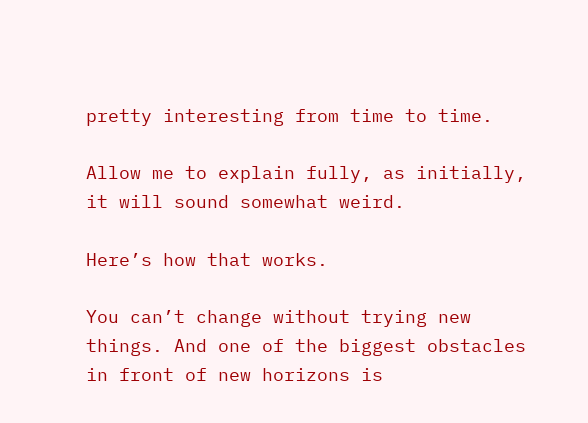pretty interesting from time to time.

Allow me to explain fully, as initially, it will sound somewhat weird.

Here’s how that works.

You can’t change without trying new things. And one of the biggest obstacles in front of new horizons is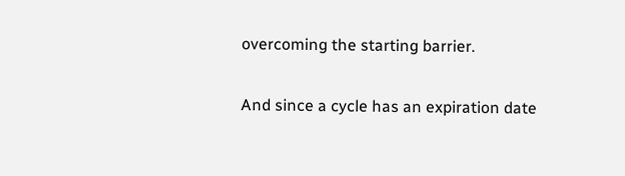overcoming the starting barrier.

And since a cycle has an expiration date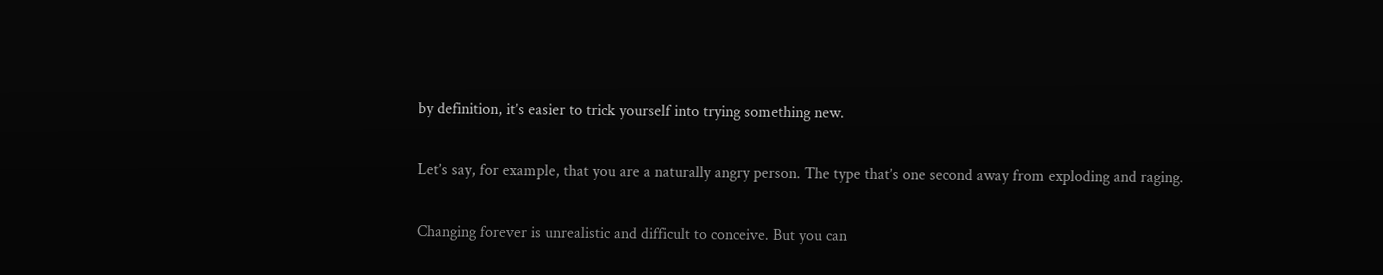by definition, it’s easier to trick yourself into trying something new.

Let’s say, for example, that you are a naturally angry person. The type that’s one second away from exploding and raging.

Changing forever is unrealistic and difficult to conceive. But you can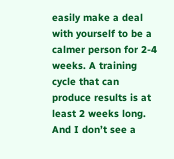easily make a deal with yourself to be a calmer person for 2-4 weeks. A training cycle that can produce results is at least 2 weeks long. And I don’t see a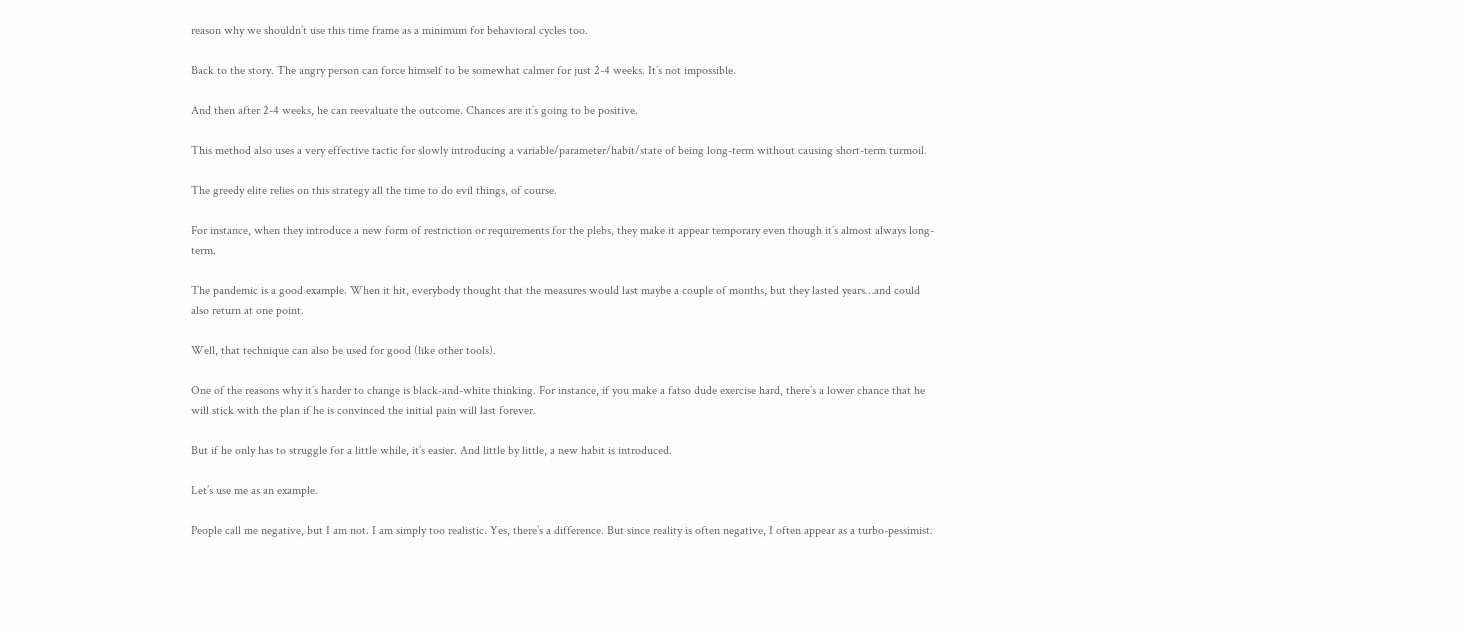reason why we shouldn’t use this time frame as a minimum for behavioral cycles too.

Back to the story. The angry person can force himself to be somewhat calmer for just 2-4 weeks. It’s not impossible.

And then after 2-4 weeks, he can reevaluate the outcome. Chances are it’s going to be positive.

This method also uses a very effective tactic for slowly introducing a variable/parameter/habit/state of being long-term without causing short-term turmoil.

The greedy elite relies on this strategy all the time to do evil things, of course.

For instance, when they introduce a new form of restriction or requirements for the plebs, they make it appear temporary even though it’s almost always long-term.

The pandemic is a good example. When it hit, everybody thought that the measures would last maybe a couple of months, but they lasted years…and could also return at one point.

Well, that technique can also be used for good (like other tools).

One of the reasons why it’s harder to change is black-and-white thinking. For instance, if you make a fatso dude exercise hard, there’s a lower chance that he will stick with the plan if he is convinced the initial pain will last forever.

But if he only has to struggle for a little while, it’s easier. And little by little, a new habit is introduced.

Let’s use me as an example.

People call me negative, but I am not. I am simply too realistic. Yes, there’s a difference. But since reality is often negative, I often appear as a turbo-pessimist.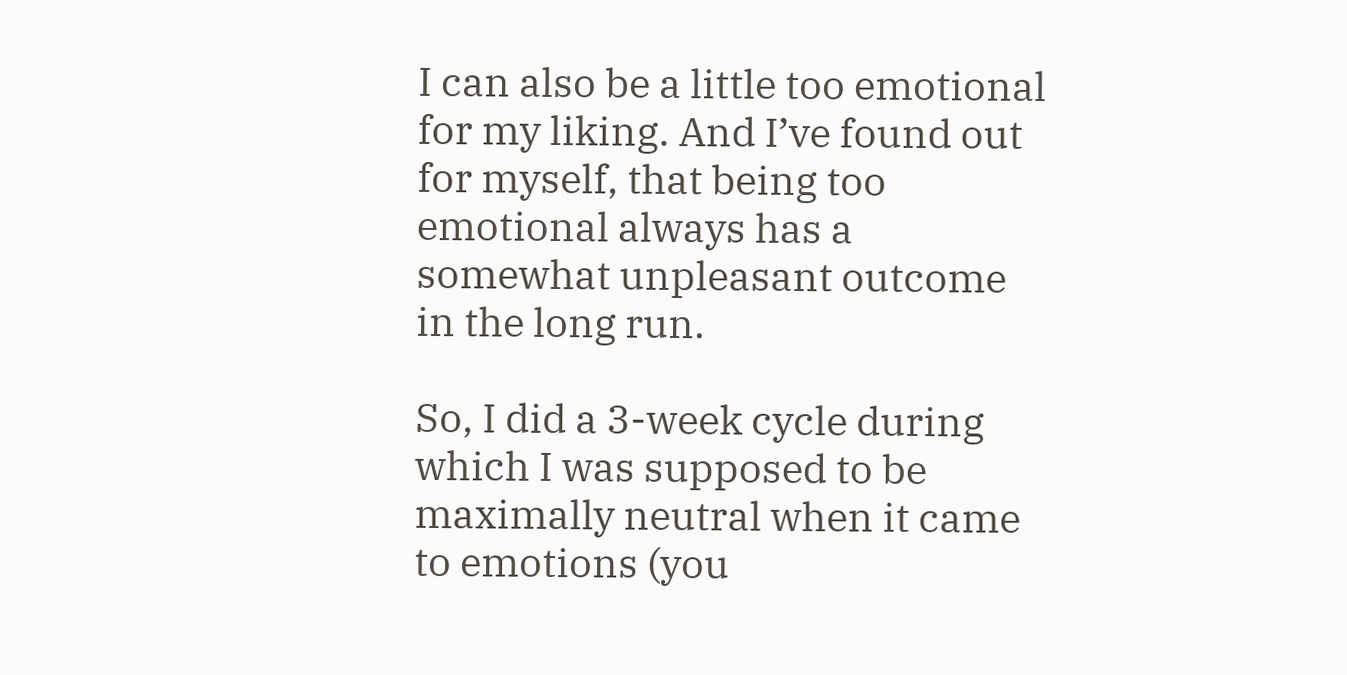I can also be a little too emotional for my liking. And I’ve found out for myself, that being too emotional always has a somewhat unpleasant outcome in the long run.

So, I did a 3-week cycle during which I was supposed to be maximally neutral when it came to emotions (you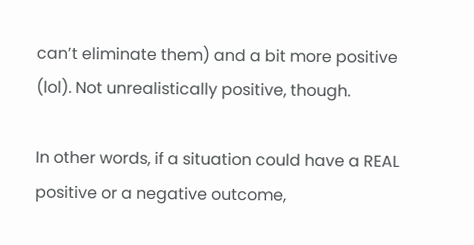can’t eliminate them) and a bit more positive (lol). Not unrealistically positive, though.

In other words, if a situation could have a REAL positive or a negative outcome,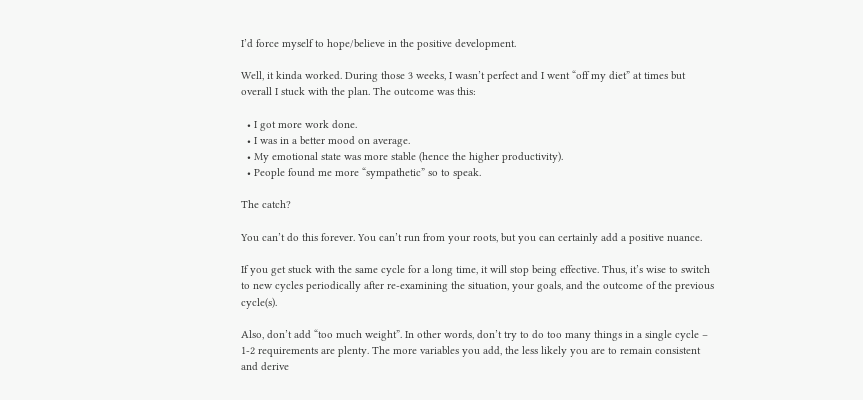I’d force myself to hope/believe in the positive development.

Well, it kinda worked. During those 3 weeks, I wasn’t perfect and I went “off my diet” at times but overall I stuck with the plan. The outcome was this:

  • I got more work done.
  • I was in a better mood on average.
  • My emotional state was more stable (hence the higher productivity).
  • People found me more “sympathetic” so to speak.

The catch?

You can’t do this forever. You can’t run from your roots, but you can certainly add a positive nuance.

If you get stuck with the same cycle for a long time, it will stop being effective. Thus, it’s wise to switch to new cycles periodically after re-examining the situation, your goals, and the outcome of the previous cycle(s).

Also, don’t add “too much weight”. In other words, don’t try to do too many things in a single cycle – 1-2 requirements are plenty. The more variables you add, the less likely you are to remain consistent and derive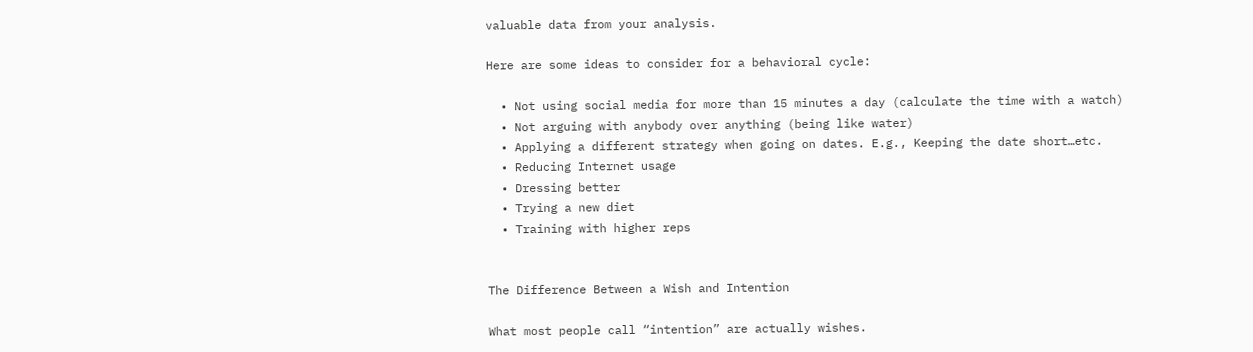valuable data from your analysis.

Here are some ideas to consider for a behavioral cycle:

  • Not using social media for more than 15 minutes a day (calculate the time with a watch)
  • Not arguing with anybody over anything (being like water)
  • Applying a different strategy when going on dates. E.g., Keeping the date short…etc.
  • Reducing Internet usage
  • Dressing better
  • Trying a new diet
  • Training with higher reps


The Difference Between a Wish and Intention

What most people call “intention” are actually wishes.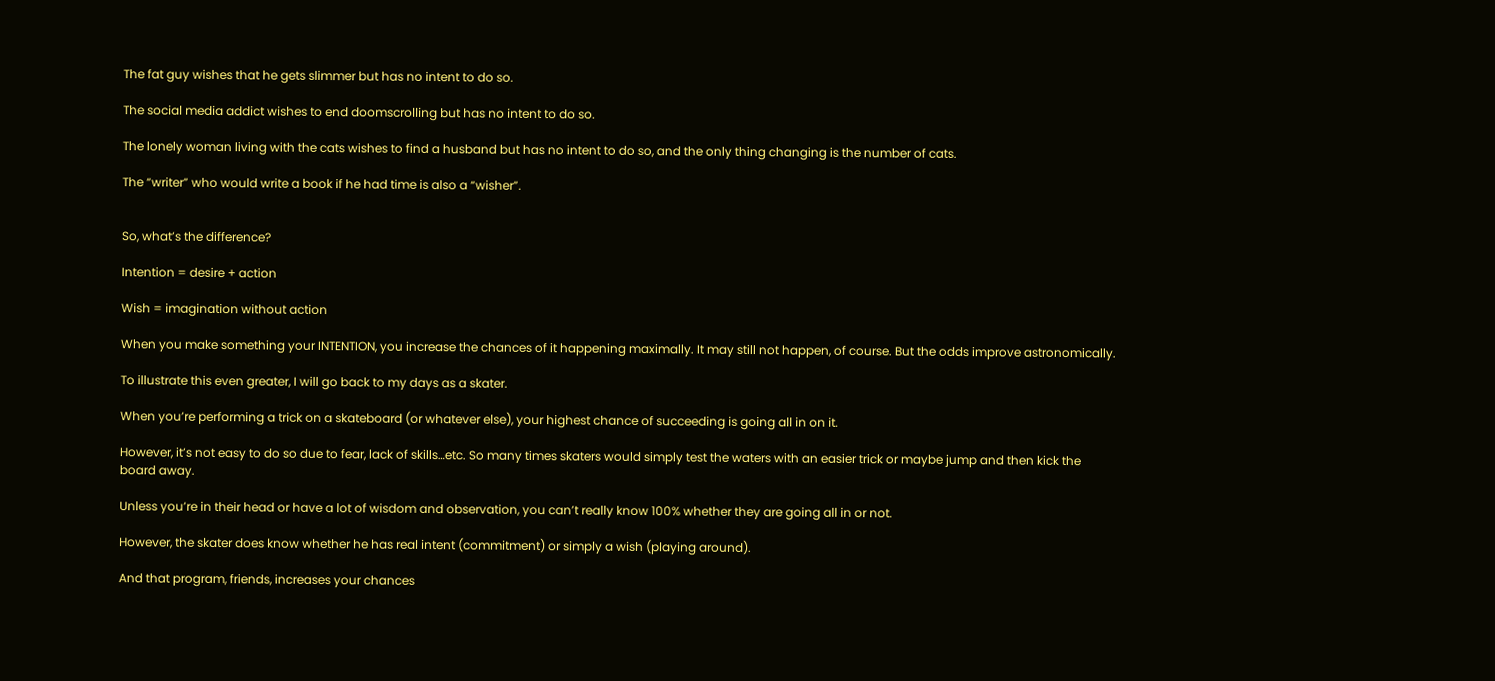The fat guy wishes that he gets slimmer but has no intent to do so.

The social media addict wishes to end doomscrolling but has no intent to do so.

The lonely woman living with the cats wishes to find a husband but has no intent to do so, and the only thing changing is the number of cats.

The “writer” who would write a book if he had time is also a “wisher”.


So, what’s the difference?

Intention = desire + action

Wish = imagination without action

When you make something your INTENTION, you increase the chances of it happening maximally. It may still not happen, of course. But the odds improve astronomically.

To illustrate this even greater, I will go back to my days as a skater.

When you’re performing a trick on a skateboard (or whatever else), your highest chance of succeeding is going all in on it.

However, it’s not easy to do so due to fear, lack of skills…etc. So many times skaters would simply test the waters with an easier trick or maybe jump and then kick the board away.

Unless you’re in their head or have a lot of wisdom and observation, you can’t really know 100% whether they are going all in or not.

However, the skater does know whether he has real intent (commitment) or simply a wish (playing around).

And that program, friends, increases your chances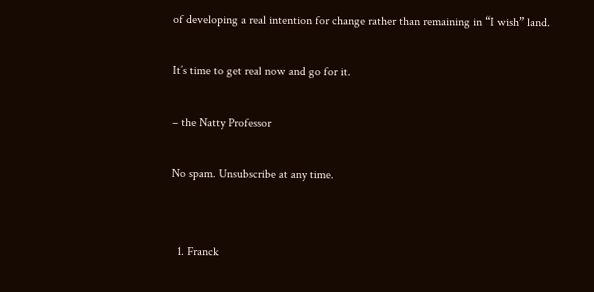of developing a real intention for change rather than remaining in “I wish” land.

It’s time to get real now and go for it.

– the Natty Professor

No spam. Unsubscribe at any time.


  1. Franck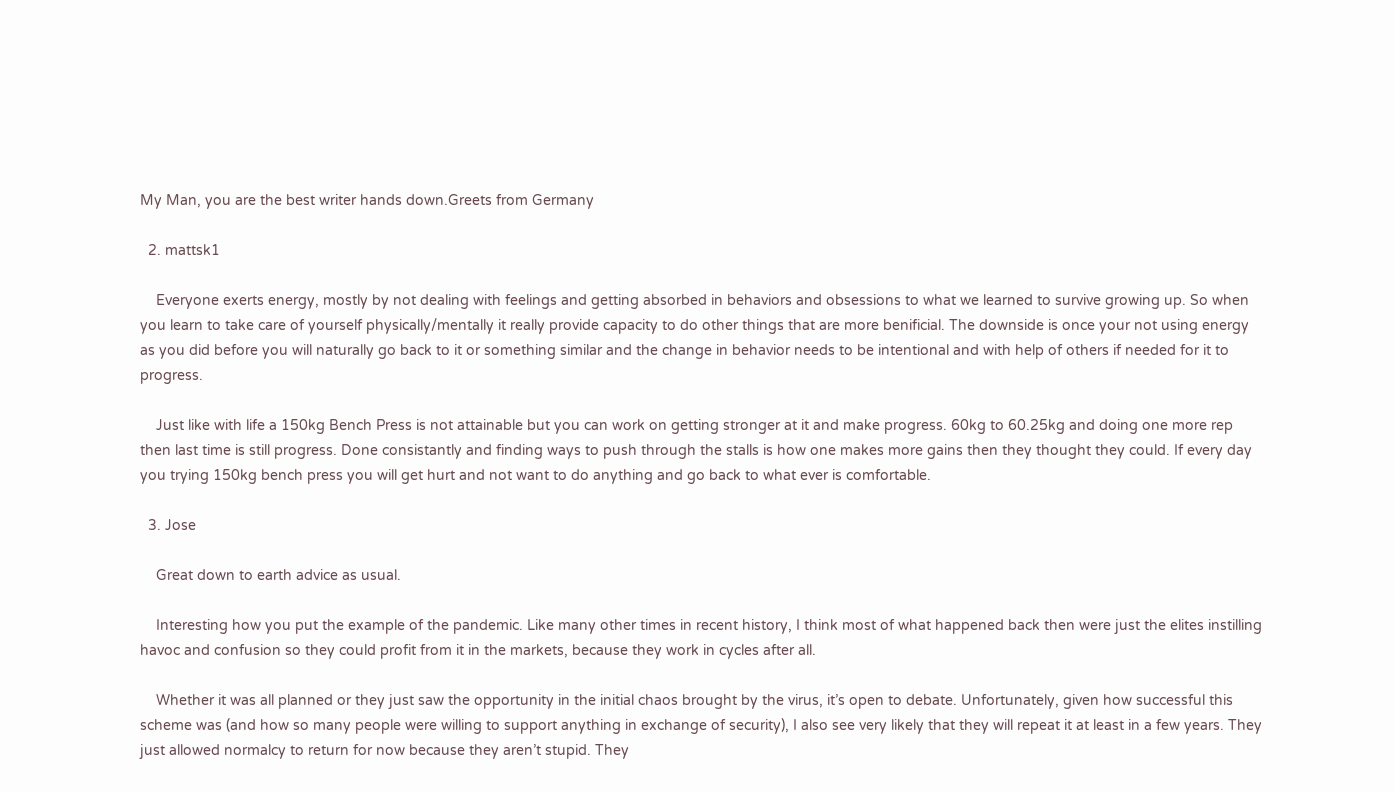My Man, you are the best writer hands down.Greets from Germany

  2. mattsk1

    Everyone exerts energy, mostly by not dealing with feelings and getting absorbed in behaviors and obsessions to what we learned to survive growing up. So when you learn to take care of yourself physically/mentally it really provide capacity to do other things that are more benificial. The downside is once your not using energy as you did before you will naturally go back to it or something similar and the change in behavior needs to be intentional and with help of others if needed for it to progress.

    Just like with life a 150kg Bench Press is not attainable but you can work on getting stronger at it and make progress. 60kg to 60.25kg and doing one more rep then last time is still progress. Done consistantly and finding ways to push through the stalls is how one makes more gains then they thought they could. If every day you trying 150kg bench press you will get hurt and not want to do anything and go back to what ever is comfortable.

  3. Jose

    Great down to earth advice as usual.

    Interesting how you put the example of the pandemic. Like many other times in recent history, I think most of what happened back then were just the elites instilling havoc and confusion so they could profit from it in the markets, because they work in cycles after all.

    Whether it was all planned or they just saw the opportunity in the initial chaos brought by the virus, it’s open to debate. Unfortunately, given how successful this scheme was (and how so many people were willing to support anything in exchange of security), I also see very likely that they will repeat it at least in a few years. They just allowed normalcy to return for now because they aren’t stupid. They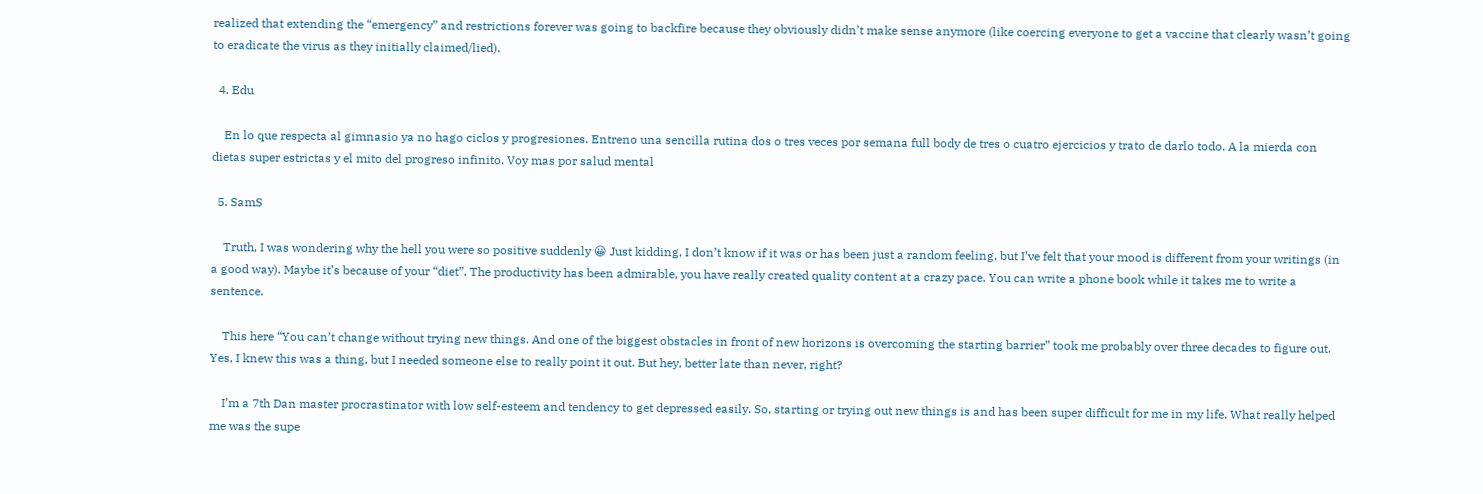realized that extending the “emergency” and restrictions forever was going to backfire because they obviously didn’t make sense anymore (like coercing everyone to get a vaccine that clearly wasn’t going to eradicate the virus as they initially claimed/lied).

  4. Edu

    En lo que respecta al gimnasio ya no hago ciclos y progresiones. Entreno una sencilla rutina dos o tres veces por semana full body de tres o cuatro ejercicios y trato de darlo todo. A la mierda con dietas super estrictas y el mito del progreso infinito. Voy mas por salud mental

  5. SamS

    Truth, I was wondering why the hell you were so positive suddenly 😀 Just kidding, I don’t know if it was or has been just a random feeling, but I’ve felt that your mood is different from your writings (in a good way). Maybe it’s because of your “diet”. The productivity has been admirable, you have really created quality content at a crazy pace. You can write a phone book while it takes me to write a sentence.

    This here “You can’t change without trying new things. And one of the biggest obstacles in front of new horizons is overcoming the starting barrier” took me probably over three decades to figure out. Yes, I knew this was a thing, but I needed someone else to really point it out. But hey, better late than never, right?

    I’m a 7th Dan master procrastinator with low self-esteem and tendency to get depressed easily. So, starting or trying out new things is and has been super difficult for me in my life. What really helped me was the supe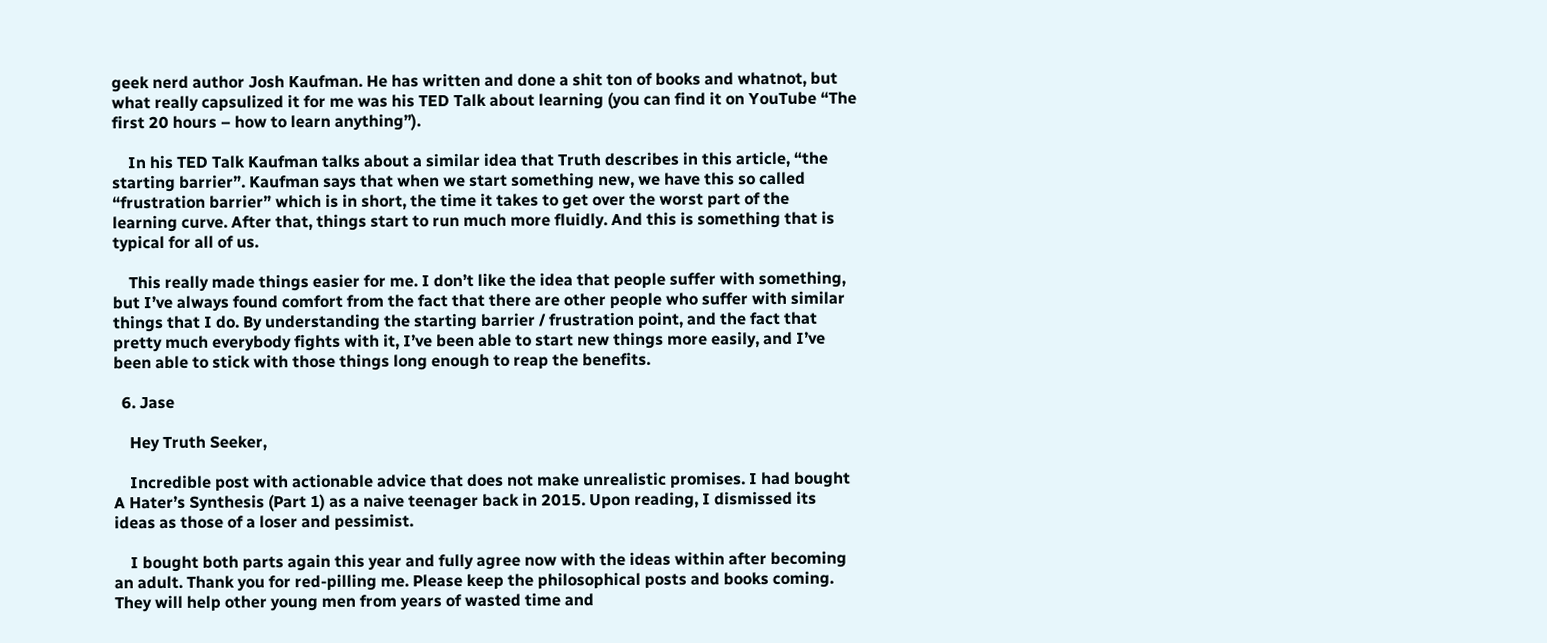geek nerd author Josh Kaufman. He has written and done a shit ton of books and whatnot, but what really capsulized it for me was his TED Talk about learning (you can find it on YouTube “The first 20 hours – how to learn anything”).

    In his TED Talk Kaufman talks about a similar idea that Truth describes in this article, “the starting barrier”. Kaufman says that when we start something new, we have this so called “frustration barrier” which is in short, the time it takes to get over the worst part of the learning curve. After that, things start to run much more fluidly. And this is something that is typical for all of us.

    This really made things easier for me. I don’t like the idea that people suffer with something, but I’ve always found comfort from the fact that there are other people who suffer with similar things that I do. By understanding the starting barrier / frustration point, and the fact that pretty much everybody fights with it, I’ve been able to start new things more easily, and I’ve been able to stick with those things long enough to reap the benefits.

  6. Jase

    Hey Truth Seeker,

    Incredible post with actionable advice that does not make unrealistic promises. I had bought A Hater’s Synthesis (Part 1) as a naive teenager back in 2015. Upon reading, I dismissed its ideas as those of a loser and pessimist.

    I bought both parts again this year and fully agree now with the ideas within after becoming an adult. Thank you for red-pilling me. Please keep the philosophical posts and books coming. They will help other young men from years of wasted time and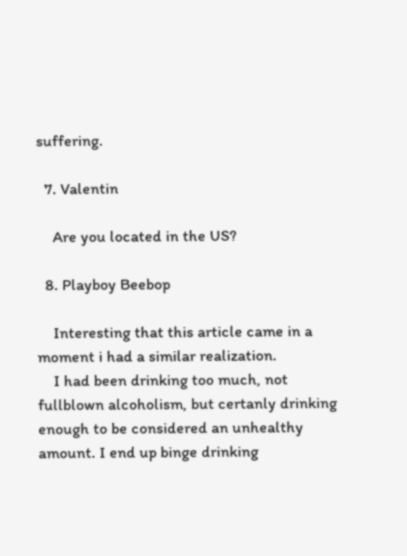suffering.

  7. Valentin

    Are you located in the US?

  8. Playboy Beebop

    Interesting that this article came in a moment i had a similar realization.
    I had been drinking too much, not fullblown alcoholism, but certanly drinking enough to be considered an unhealthy amount. I end up binge drinking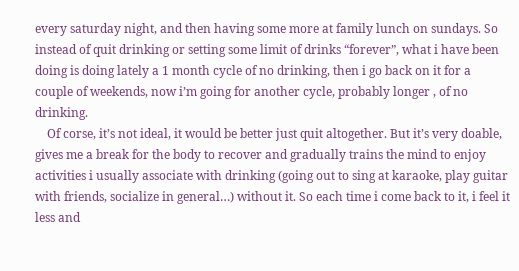every saturday night, and then having some more at family lunch on sundays. So instead of quit drinking or setting some limit of drinks “forever”, what i have been doing is doing lately a 1 month cycle of no drinking, then i go back on it for a couple of weekends, now i’m going for another cycle, probably longer , of no drinking.
    Of corse, it’s not ideal, it would be better just quit altogether. But it’s very doable, gives me a break for the body to recover and gradually trains the mind to enjoy activities i usually associate with drinking (going out to sing at karaoke, play guitar with friends, socialize in general…) without it. So each time i come back to it, i feel it less and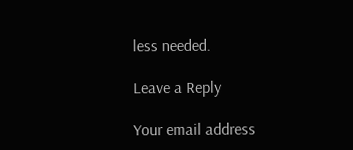less needed.

Leave a Reply

Your email address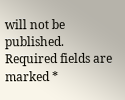will not be published. Required fields are marked *